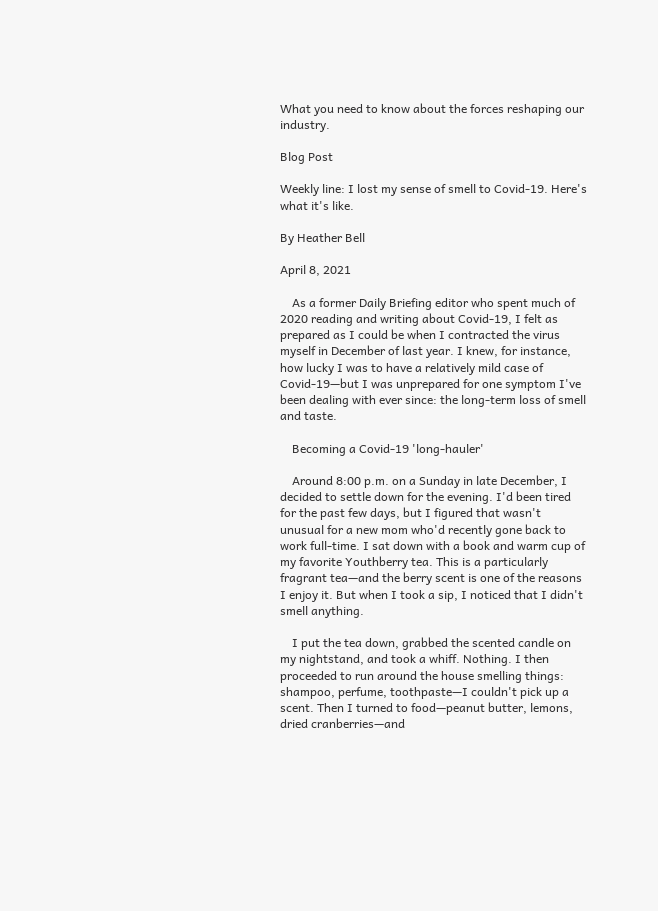What you need to know about the forces reshaping our industry.

Blog Post

Weekly line: I lost my sense of smell to Covid-19. Here's what it's like.

By Heather Bell

April 8, 2021

    As a former Daily Briefing editor who spent much of 2020 reading and writing about Covid-19, I felt as prepared as I could be when I contracted the virus myself in December of last year. I knew, for instance, how lucky I was to have a relatively mild case of Covid-19—but I was unprepared for one symptom I've been dealing with ever since: the long-term loss of smell and taste.

    Becoming a Covid-19 'long-hauler'

    Around 8:00 p.m. on a Sunday in late December, I decided to settle down for the evening. I'd been tired for the past few days, but I figured that wasn't unusual for a new mom who'd recently gone back to work full-time. I sat down with a book and warm cup of my favorite Youthberry tea. This is a particularly fragrant tea—and the berry scent is one of the reasons I enjoy it. But when I took a sip, I noticed that I didn't smell anything.

    I put the tea down, grabbed the scented candle on my nightstand, and took a whiff. Nothing. I then proceeded to run around the house smelling things: shampoo, perfume, toothpaste—I couldn't pick up a scent. Then I turned to food—peanut butter, lemons, dried cranberries—and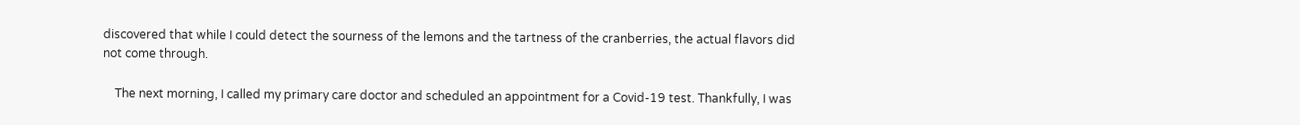discovered that while I could detect the sourness of the lemons and the tartness of the cranberries, the actual flavors did not come through.

    The next morning, I called my primary care doctor and scheduled an appointment for a Covid-19 test. Thankfully, I was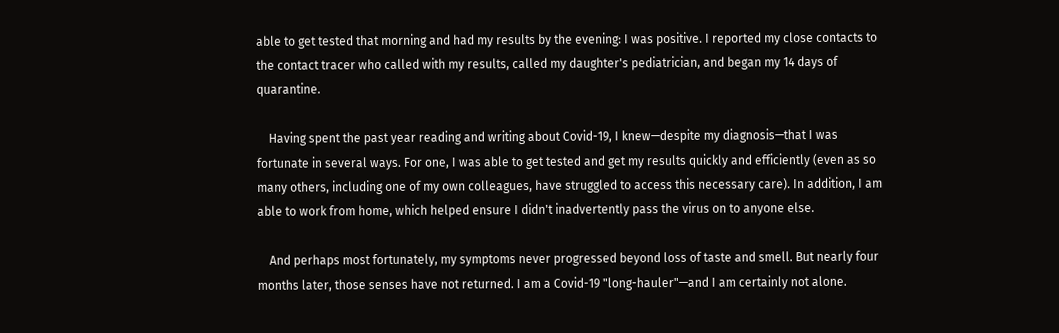able to get tested that morning and had my results by the evening: I was positive. I reported my close contacts to the contact tracer who called with my results, called my daughter's pediatrician, and began my 14 days of quarantine.

    Having spent the past year reading and writing about Covid-19, I knew—despite my diagnosis—that I was fortunate in several ways. For one, I was able to get tested and get my results quickly and efficiently (even as so many others, including one of my own colleagues, have struggled to access this necessary care). In addition, I am able to work from home, which helped ensure I didn't inadvertently pass the virus on to anyone else.

    And perhaps most fortunately, my symptoms never progressed beyond loss of taste and smell. But nearly four months later, those senses have not returned. I am a Covid-19 "long-hauler"—and I am certainly not alone.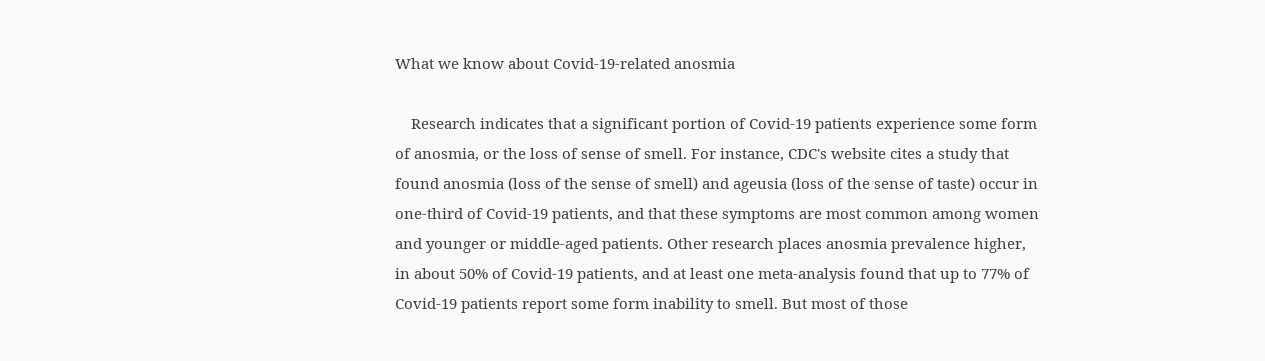What we know about Covid-19-related anosmia

    Research indicates that a significant portion of Covid-19 patients experience some form of anosmia, or the loss of sense of smell. For instance, CDC's website cites a study that found anosmia (loss of the sense of smell) and ageusia (loss of the sense of taste) occur in one-third of Covid-19 patients, and that these symptoms are most common among women and younger or middle-aged patients. Other research places anosmia prevalence higher, in about 50% of Covid-19 patients, and at least one meta-analysis found that up to 77% of Covid-19 patients report some form inability to smell. But most of those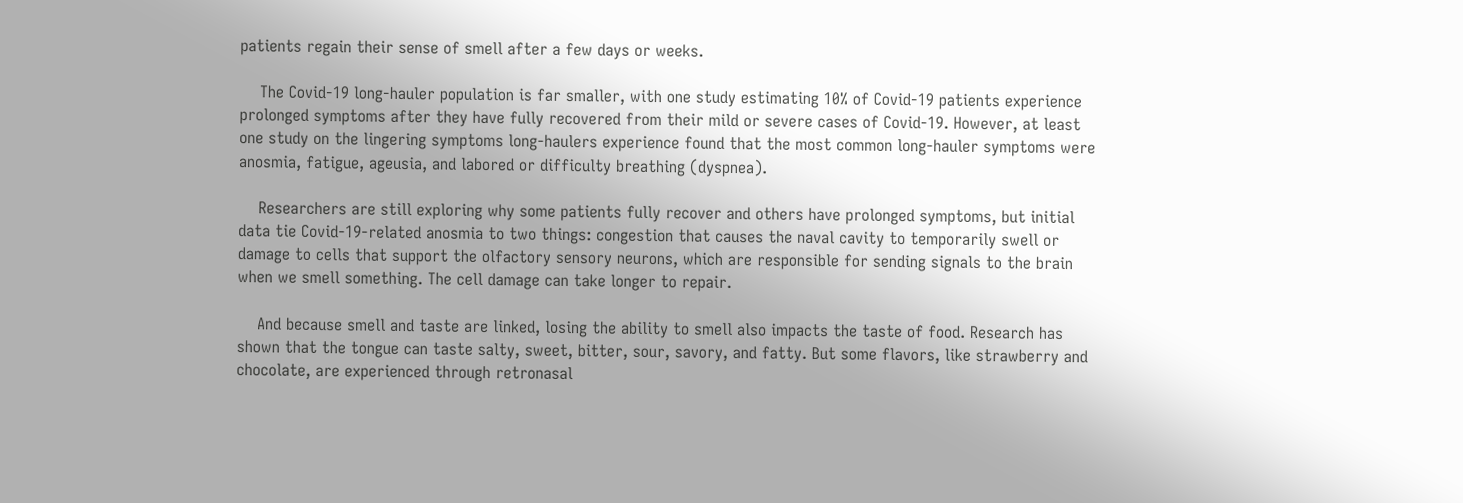patients regain their sense of smell after a few days or weeks.

    The Covid-19 long-hauler population is far smaller, with one study estimating 10% of Covid-19 patients experience prolonged symptoms after they have fully recovered from their mild or severe cases of Covid-19. However, at least one study on the lingering symptoms long-haulers experience found that the most common long-hauler symptoms were anosmia, fatigue, ageusia, and labored or difficulty breathing (dyspnea).

    Researchers are still exploring why some patients fully recover and others have prolonged symptoms, but initial data tie Covid-19-related anosmia to two things: congestion that causes the naval cavity to temporarily swell or damage to cells that support the olfactory sensory neurons, which are responsible for sending signals to the brain when we smell something. The cell damage can take longer to repair.

    And because smell and taste are linked, losing the ability to smell also impacts the taste of food. Research has shown that the tongue can taste salty, sweet, bitter, sour, savory, and fatty. But some flavors, like strawberry and chocolate, are experienced through retronasal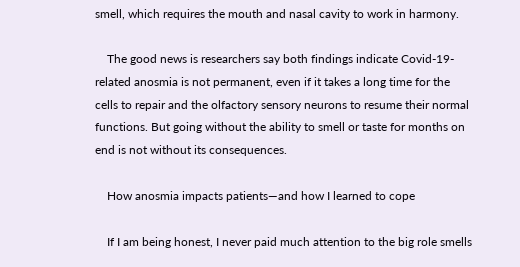smell, which requires the mouth and nasal cavity to work in harmony.

    The good news is researchers say both findings indicate Covid-19-related anosmia is not permanent, even if it takes a long time for the cells to repair and the olfactory sensory neurons to resume their normal functions. But going without the ability to smell or taste for months on end is not without its consequences.

    How anosmia impacts patients—and how I learned to cope

    If I am being honest, I never paid much attention to the big role smells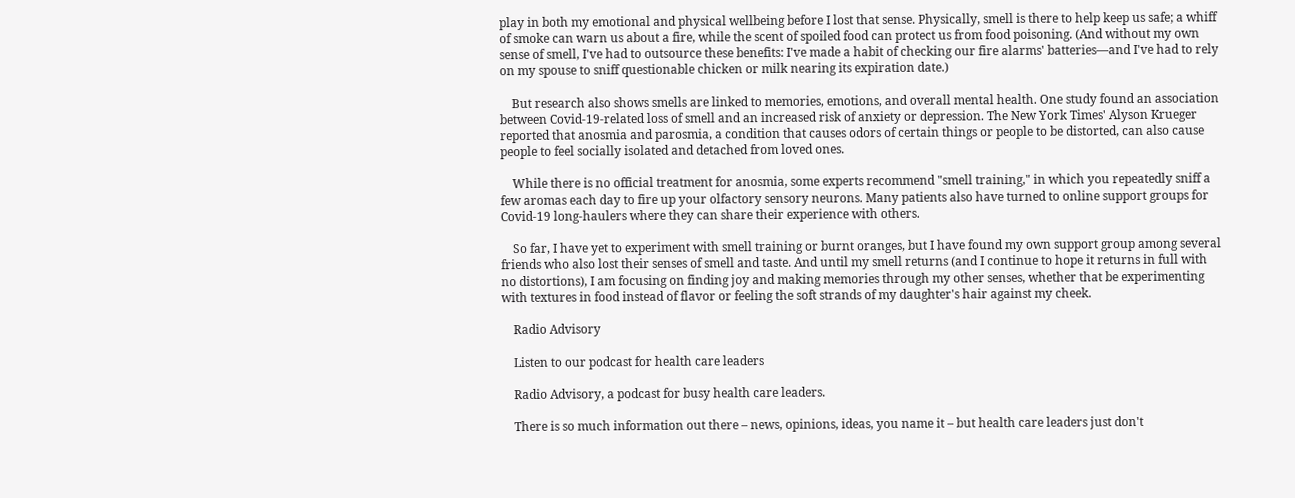play in both my emotional and physical wellbeing before I lost that sense. Physically, smell is there to help keep us safe; a whiff of smoke can warn us about a fire, while the scent of spoiled food can protect us from food poisoning. (And without my own sense of smell, I've had to outsource these benefits: I've made a habit of checking our fire alarms' batteries—and I've had to rely on my spouse to sniff questionable chicken or milk nearing its expiration date.)

    But research also shows smells are linked to memories, emotions, and overall mental health. One study found an association between Covid-19-related loss of smell and an increased risk of anxiety or depression. The New York Times' Alyson Krueger reported that anosmia and parosmia, a condition that causes odors of certain things or people to be distorted, can also cause people to feel socially isolated and detached from loved ones.

    While there is no official treatment for anosmia, some experts recommend "smell training," in which you repeatedly sniff a few aromas each day to fire up your olfactory sensory neurons. Many patients also have turned to online support groups for Covid-19 long-haulers where they can share their experience with others.

    So far, I have yet to experiment with smell training or burnt oranges, but I have found my own support group among several friends who also lost their senses of smell and taste. And until my smell returns (and I continue to hope it returns in full with no distortions), I am focusing on finding joy and making memories through my other senses, whether that be experimenting with textures in food instead of flavor or feeling the soft strands of my daughter's hair against my cheek.

    Radio Advisory

    Listen to our podcast for health care leaders

    Radio Advisory, a podcast for busy health care leaders.

    There is so much information out there – news, opinions, ideas, you name it – but health care leaders just don't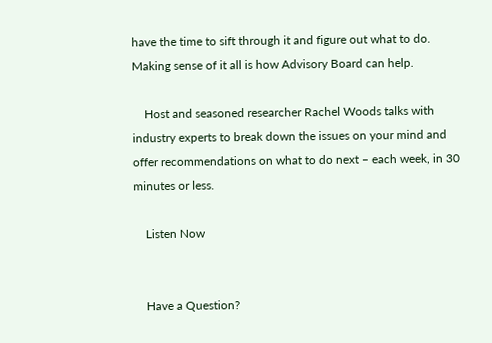have the time to sift through it and figure out what to do. Making sense of it all is how Advisory Board can help.

    Host and seasoned researcher Rachel Woods talks with industry experts to break down the issues on your mind and offer recommendations on what to do next – each week, in 30 minutes or less.

    Listen Now


    Have a Question?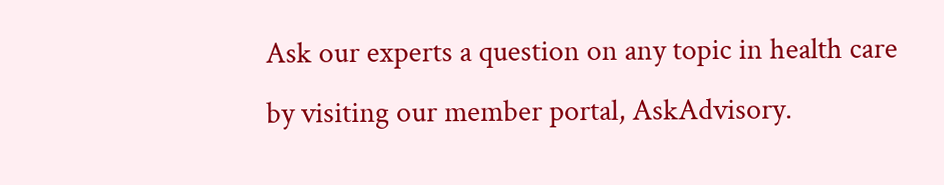Ask our experts a question on any topic in health care by visiting our member portal, AskAdvisory.